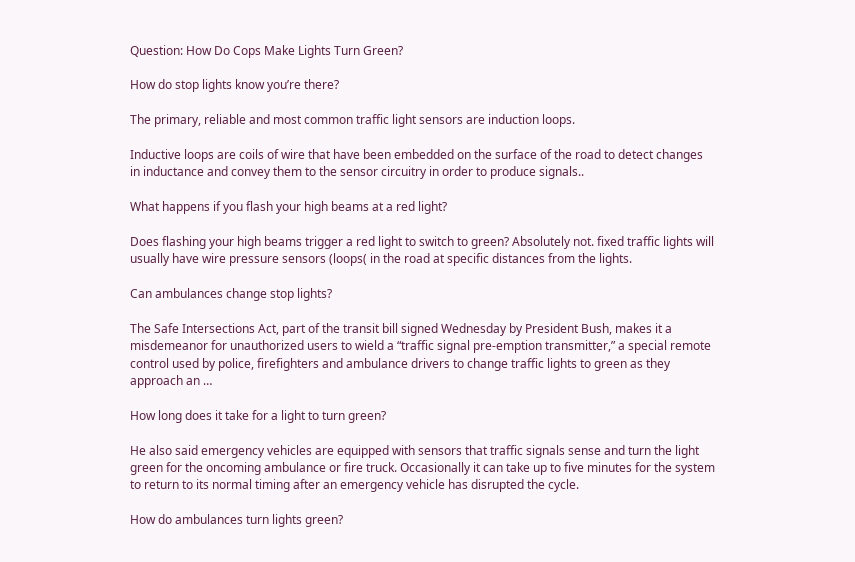Question: How Do Cops Make Lights Turn Green?

How do stop lights know you’re there?

The primary, reliable and most common traffic light sensors are induction loops.

Inductive loops are coils of wire that have been embedded on the surface of the road to detect changes in inductance and convey them to the sensor circuitry in order to produce signals..

What happens if you flash your high beams at a red light?

Does flashing your high beams trigger a red light to switch to green? Absolutely not. fixed traffic lights will usually have wire pressure sensors (loops( in the road at specific distances from the lights.

Can ambulances change stop lights?

The Safe Intersections Act, part of the transit bill signed Wednesday by President Bush, makes it a misdemeanor for unauthorized users to wield a “traffic signal pre-emption transmitter,” a special remote control used by police, firefighters and ambulance drivers to change traffic lights to green as they approach an …

How long does it take for a light to turn green?

He also said emergency vehicles are equipped with sensors that traffic signals sense and turn the light green for the oncoming ambulance or fire truck. Occasionally it can take up to five minutes for the system to return to its normal timing after an emergency vehicle has disrupted the cycle.

How do ambulances turn lights green?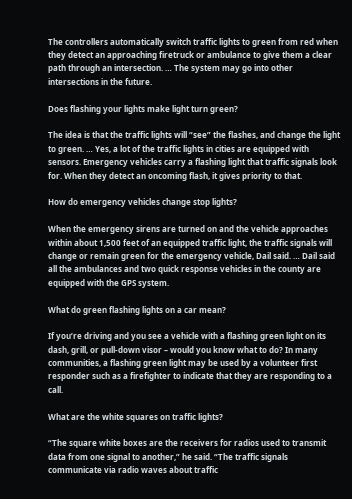The controllers automatically switch traffic lights to green from red when they detect an approaching firetruck or ambulance to give them a clear path through an intersection. … The system may go into other intersections in the future.

Does flashing your lights make light turn green?

The idea is that the traffic lights will “see” the flashes, and change the light to green. … Yes, a lot of the traffic lights in cities are equipped with sensors. Emergency vehicles carry a flashing light that traffic signals look for. When they detect an oncoming flash, it gives priority to that.

How do emergency vehicles change stop lights?

When the emergency sirens are turned on and the vehicle approaches within about 1,500 feet of an equipped traffic light, the traffic signals will change or remain green for the emergency vehicle, Dail said. … Dail said all the ambulances and two quick response vehicles in the county are equipped with the GPS system.

What do green flashing lights on a car mean?

If you’re driving and you see a vehicle with a flashing green light on its dash, grill, or pull-down visor – would you know what to do? In many communities, a flashing green light may be used by a volunteer first responder such as a firefighter to indicate that they are responding to a call.

What are the white squares on traffic lights?

“The square white boxes are the receivers for radios used to transmit data from one signal to another,” he said. “The traffic signals communicate via radio waves about traffic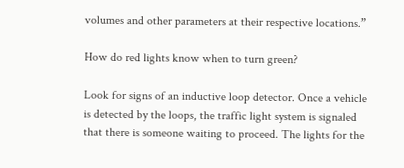volumes and other parameters at their respective locations.”

How do red lights know when to turn green?

Look for signs of an inductive loop detector. Once a vehicle is detected by the loops, the traffic light system is signaled that there is someone waiting to proceed. The lights for the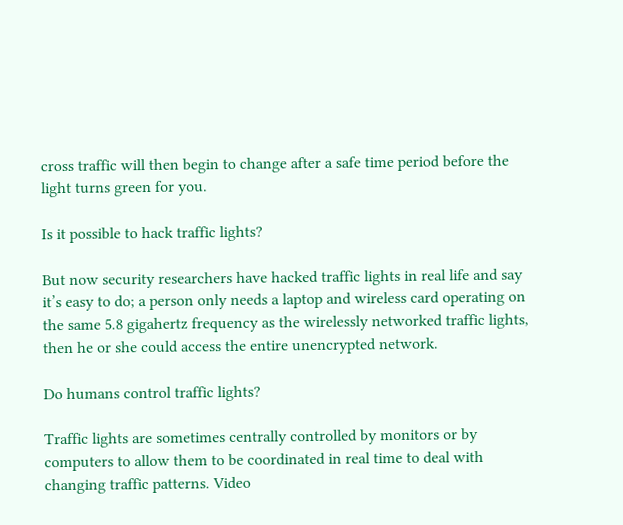cross traffic will then begin to change after a safe time period before the light turns green for you.

Is it possible to hack traffic lights?

But now security researchers have hacked traffic lights in real life and say it’s easy to do; a person only needs a laptop and wireless card operating on the same 5.8 gigahertz frequency as the wirelessly networked traffic lights, then he or she could access the entire unencrypted network.

Do humans control traffic lights?

Traffic lights are sometimes centrally controlled by monitors or by computers to allow them to be coordinated in real time to deal with changing traffic patterns. Video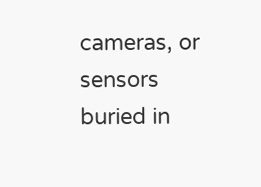cameras, or sensors buried in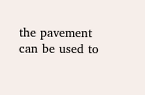the pavement can be used to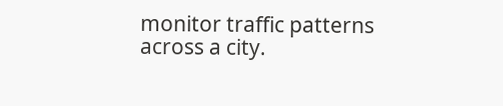monitor traffic patterns across a city.